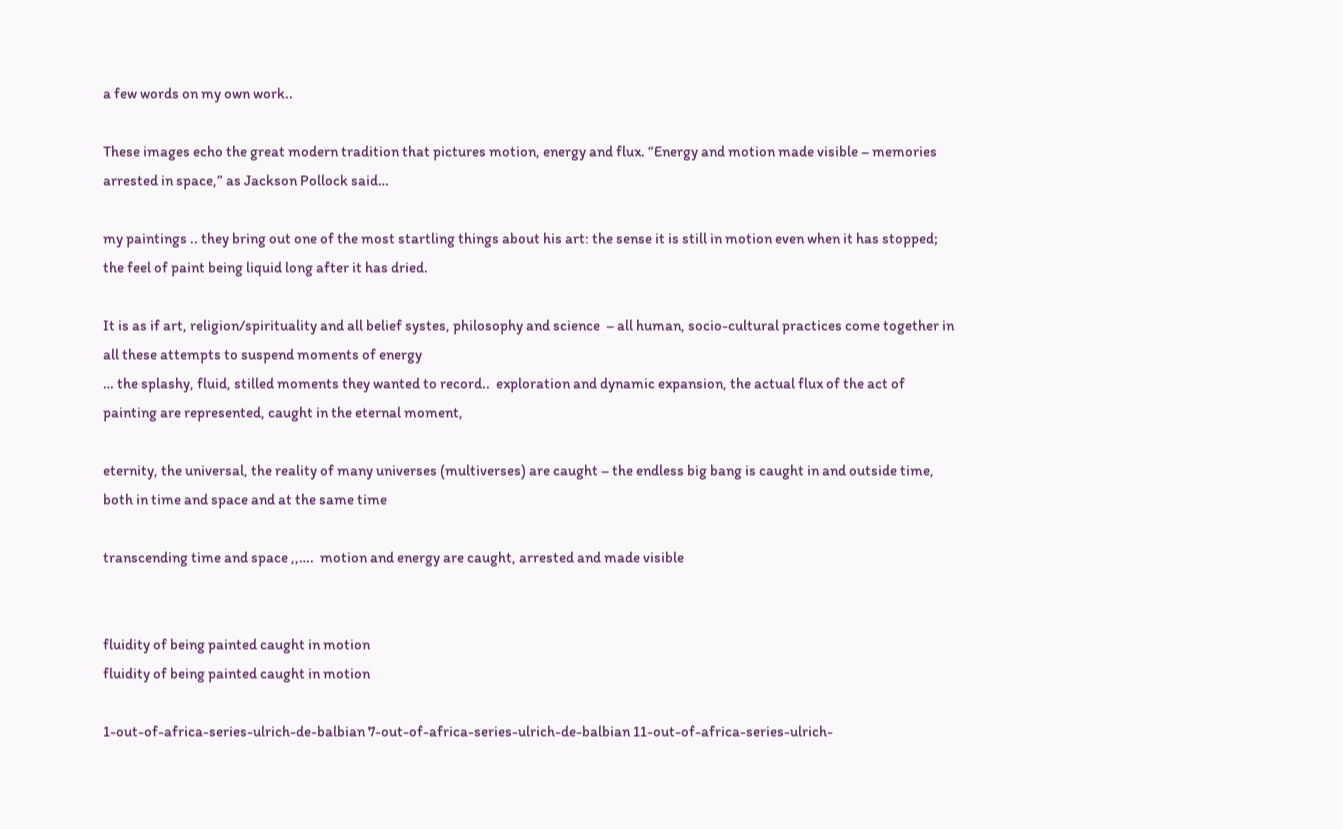a few words on my own work..

These images echo the great modern tradition that pictures motion, energy and flux. “Energy and motion made visible – memories arrested in space,” as Jackson Pollock said…

my paintings .. they bring out one of the most startling things about his art: the sense it is still in motion even when it has stopped; the feel of paint being liquid long after it has dried.

It is as if art, religion/spirituality and all belief systes, philosophy and science  – all human, socio-cultural practices come together in all these attempts to suspend moments of energy
… the splashy, fluid, stilled moments they wanted to record..  exploration and dynamic expansion, the actual flux of the act of  painting are represented, caught in the eternal moment,

eternity, the universal, the reality of many universes (multiverses) are caught – the endless big bang is caught in and outside time, both in time and space and at the same time

transcending time and space ,,….  motion and energy are caught, arrested and made visible


fluidity of being painted caught in motion
fluidity of being painted caught in motion

1-out-of-africa-series-ulrich-de-balbian 7-out-of-africa-series-ulrich-de-balbian 11-out-of-africa-series-ulrich-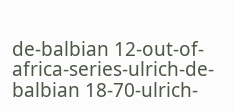de-balbian 12-out-of-africa-series-ulrich-de-balbian 18-70-ulrich-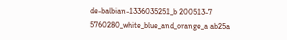de-balbian-1336035251_b 200513-7 5760280_white_blue_and_orange_a ab25a